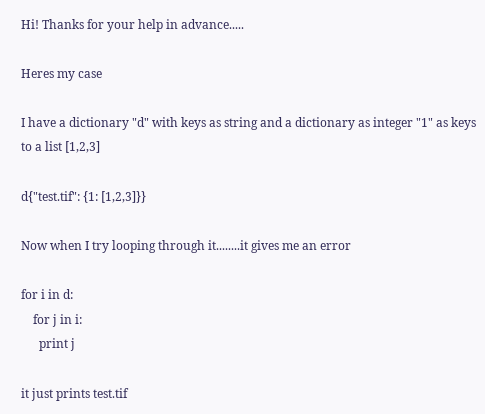Hi! Thanks for your help in advance.....

Heres my case

I have a dictionary "d" with keys as string and a dictionary as integer "1" as keys to a list [1,2,3]

d{"test.tif": {1: [1,2,3]}}

Now when I try looping through it........it gives me an error

for i in d:
    for j in i:
      print j

it just prints test.tif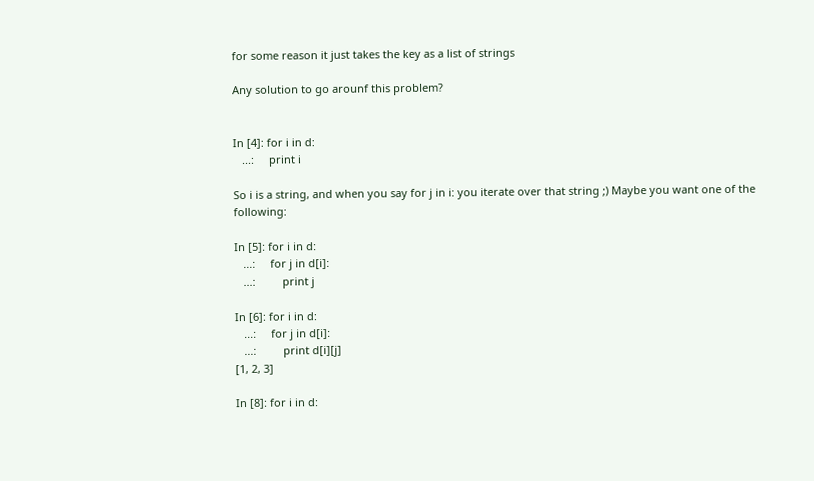for some reason it just takes the key as a list of strings

Any solution to go arounf this problem?


In [4]: for i in d:
   ...:     print i

So i is a string, and when you say for j in i: you iterate over that string ;) Maybe you want one of the following:

In [5]: for i in d:
   ...:     for j in d[i]:
   ...:         print j

In [6]: for i in d:
   ...:     for j in d[i]:
   ...:         print d[i][j]
[1, 2, 3]

In [8]: for i in d: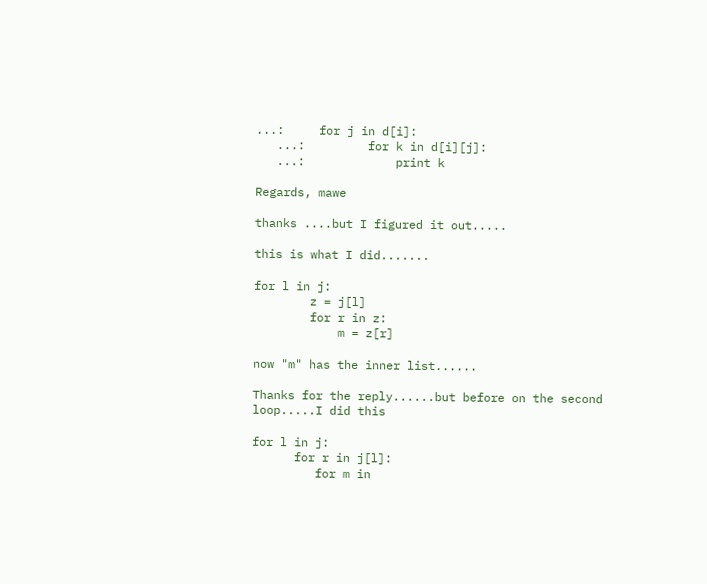...:     for j in d[i]:
   ...:         for k in d[i][j]:
   ...:             print k

Regards, mawe

thanks ....but I figured it out.....

this is what I did.......

for l in j:
        z = j[l]
        for r in z:
            m = z[r]

now "m" has the inner list......

Thanks for the reply......but before on the second loop.....I did this

for l in j:
      for r in j[l]:
         for m in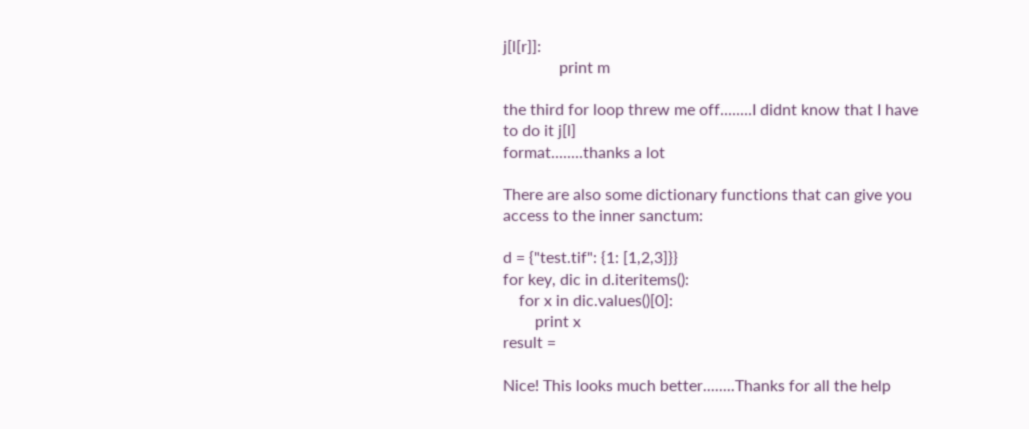j[l[r]]:
              print m

the third for loop threw me off........I didnt know that I have to do it j[l]
format........thanks a lot

There are also some dictionary functions that can give you access to the inner sanctum:

d = {"test.tif": {1: [1,2,3]}}
for key, dic in d.iteritems():
    for x in dic.values()[0]:
        print x
result =

Nice! This looks much better........Thanks for all the help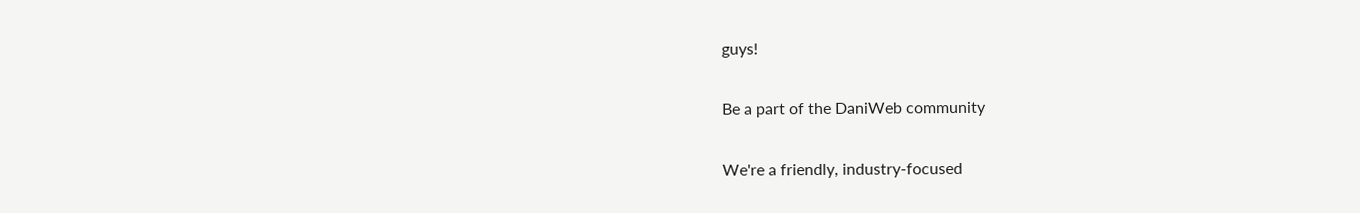guys!

Be a part of the DaniWeb community

We're a friendly, industry-focused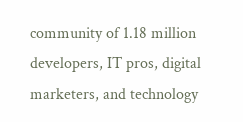community of 1.18 million developers, IT pros, digital marketers, and technology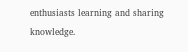enthusiasts learning and sharing knowledge.